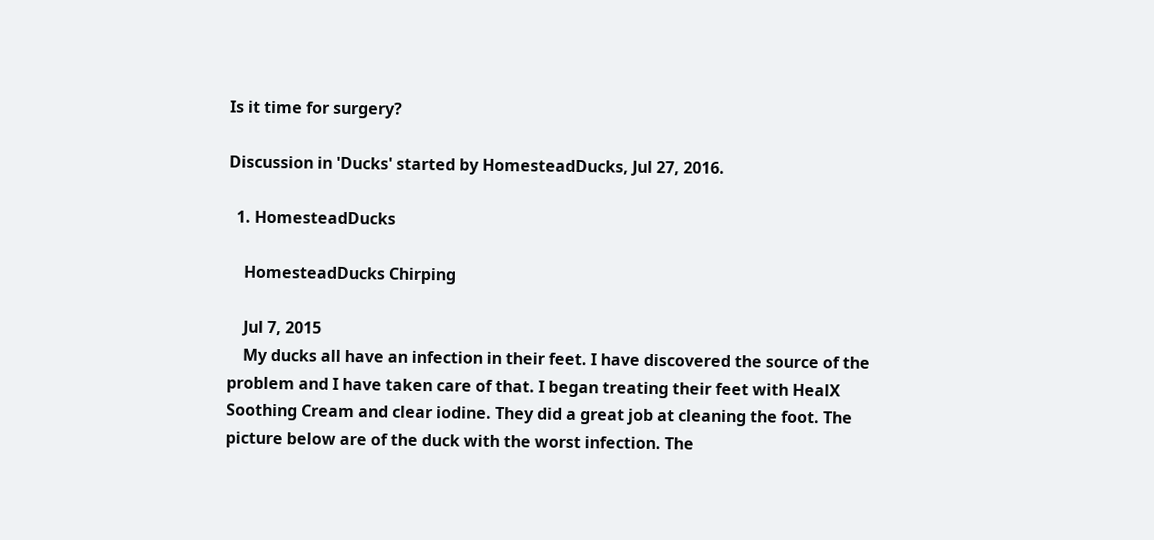Is it time for surgery?

Discussion in 'Ducks' started by HomesteadDucks, Jul 27, 2016.

  1. HomesteadDucks

    HomesteadDucks Chirping

    Jul 7, 2015
    My ducks all have an infection in their feet. I have discovered the source of the problem and I have taken care of that. I began treating their feet with HealX Soothing Cream and clear iodine. They did a great job at cleaning the foot. The picture below are of the duck with the worst infection. The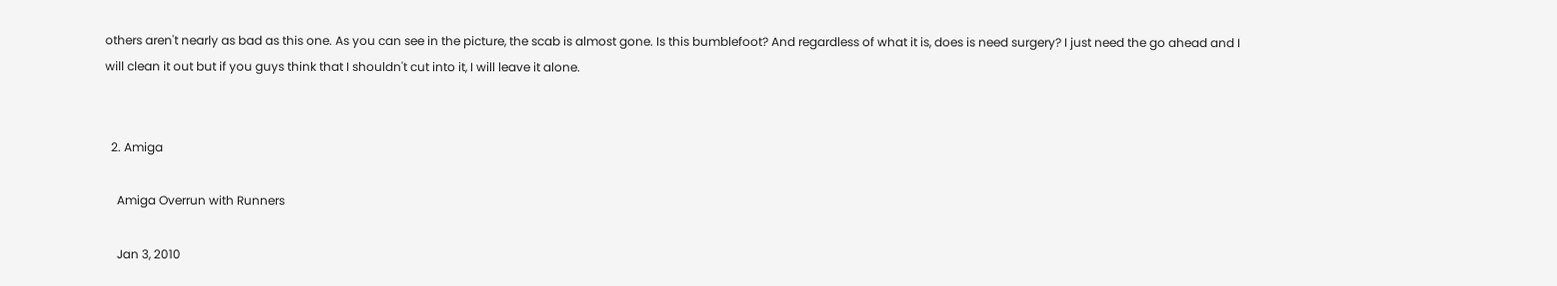others aren't nearly as bad as this one. As you can see in the picture, the scab is almost gone. Is this bumblefoot? And regardless of what it is, does is need surgery? I just need the go ahead and I will clean it out but if you guys think that I shouldn't cut into it, I will leave it alone.


  2. Amiga

    Amiga Overrun with Runners

    Jan 3, 2010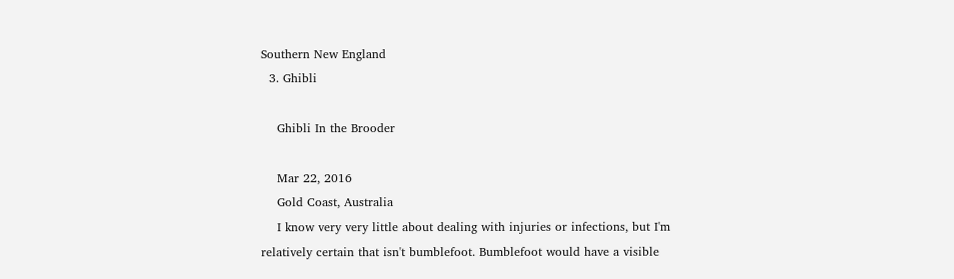Southern New England
  3. Ghibli

    Ghibli In the Brooder

    Mar 22, 2016
    Gold Coast, Australia
    I know very very little about dealing with injuries or infections, but I'm relatively certain that isn't bumblefoot. Bumblefoot would have a visible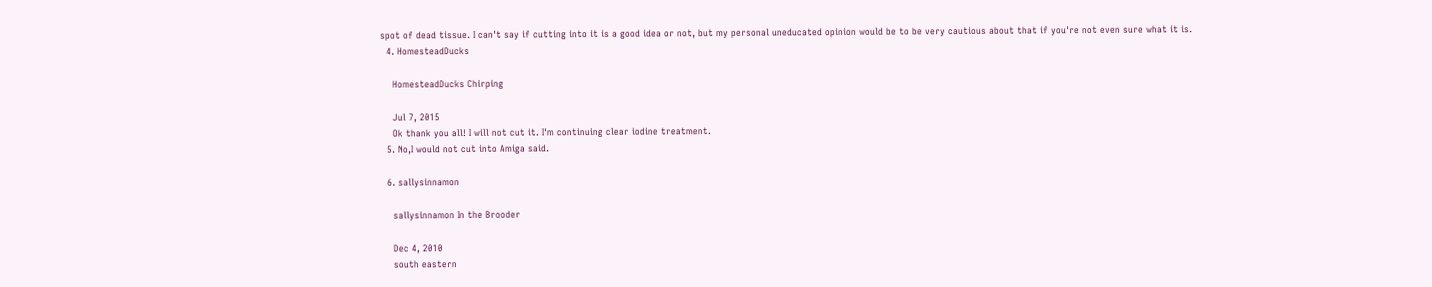spot of dead tissue. I can't say if cutting into it is a good idea or not, but my personal uneducated opinion would be to be very cautious about that if you're not even sure what it is.
  4. HomesteadDucks

    HomesteadDucks Chirping

    Jul 7, 2015
    Ok thank you all! I will not cut it. I'm continuing clear iodine treatment.
  5. No,I would not cut into Amiga said.

  6. sallysinnamon

    sallysinnamon In the Brooder

    Dec 4, 2010
    south eastern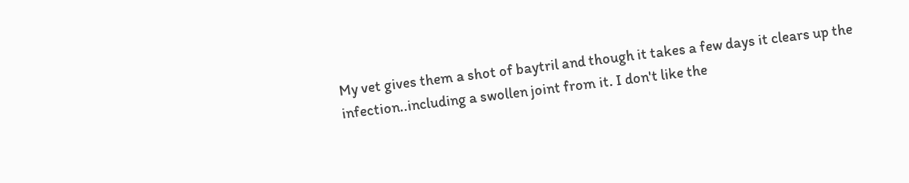My vet gives them a shot of baytril and though it takes a few days it clears up the infection..including a swollen joint from it. I don't like the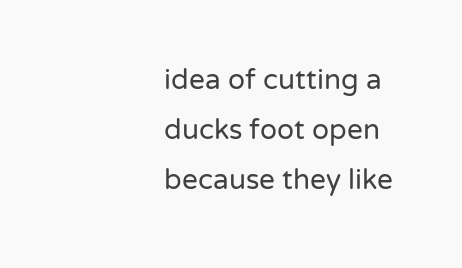idea of cutting a ducks foot open because they like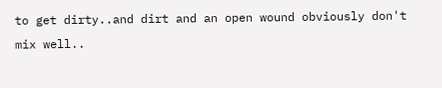to get dirty..and dirt and an open wound obviously don't mix well..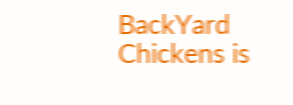BackYard Chickens is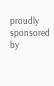proudly sponsored by